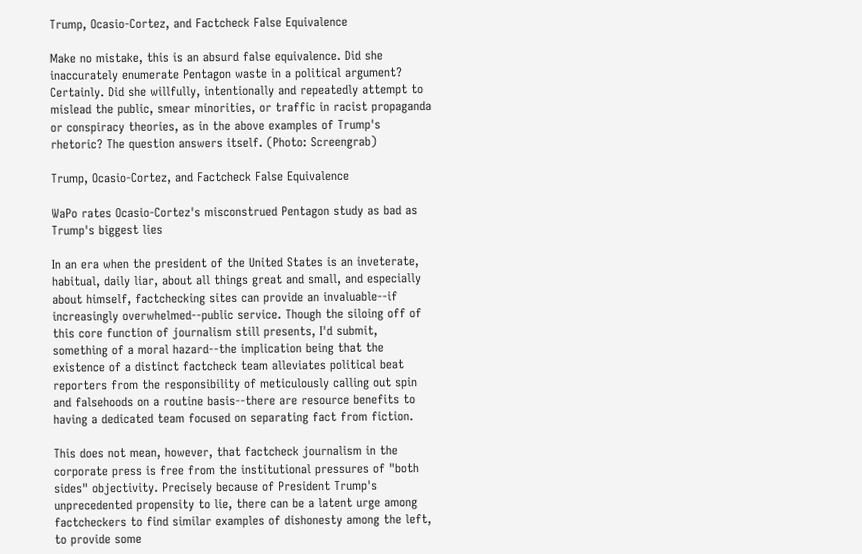Trump, Ocasio-Cortez, and Factcheck False Equivalence

Make no mistake, this is an absurd false equivalence. Did she inaccurately enumerate Pentagon waste in a political argument? Certainly. Did she willfully, intentionally and repeatedly attempt to mislead the public, smear minorities, or traffic in racist propaganda or conspiracy theories, as in the above examples of Trump's rhetoric? The question answers itself. (Photo: Screengrab)

Trump, Ocasio-Cortez, and Factcheck False Equivalence

WaPo rates Ocasio-Cortez's misconstrued Pentagon study as bad as Trump's biggest lies

In an era when the president of the United States is an inveterate, habitual, daily liar, about all things great and small, and especially about himself, factchecking sites can provide an invaluable--if increasingly overwhelmed--public service. Though the siloing off of this core function of journalism still presents, I'd submit, something of a moral hazard--the implication being that the existence of a distinct factcheck team alleviates political beat reporters from the responsibility of meticulously calling out spin and falsehoods on a routine basis--there are resource benefits to having a dedicated team focused on separating fact from fiction.

This does not mean, however, that factcheck journalism in the corporate press is free from the institutional pressures of "both sides" objectivity. Precisely because of President Trump's unprecedented propensity to lie, there can be a latent urge among factcheckers to find similar examples of dishonesty among the left, to provide some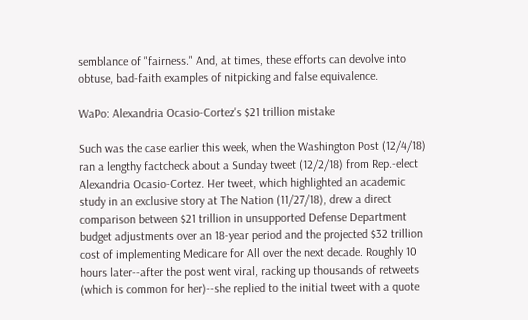semblance of "fairness." And, at times, these efforts can devolve into obtuse, bad-faith examples of nitpicking and false equivalence.

WaPo: Alexandria Ocasio-Cortez's $21 trillion mistake

Such was the case earlier this week, when the Washington Post (12/4/18) ran a lengthy factcheck about a Sunday tweet (12/2/18) from Rep.-elect Alexandria Ocasio-Cortez. Her tweet, which highlighted an academic study in an exclusive story at The Nation (11/27/18), drew a direct comparison between $21 trillion in unsupported Defense Department budget adjustments over an 18-year period and the projected $32 trillion cost of implementing Medicare for All over the next decade. Roughly 10 hours later--after the post went viral, racking up thousands of retweets (which is common for her)--she replied to the initial tweet with a quote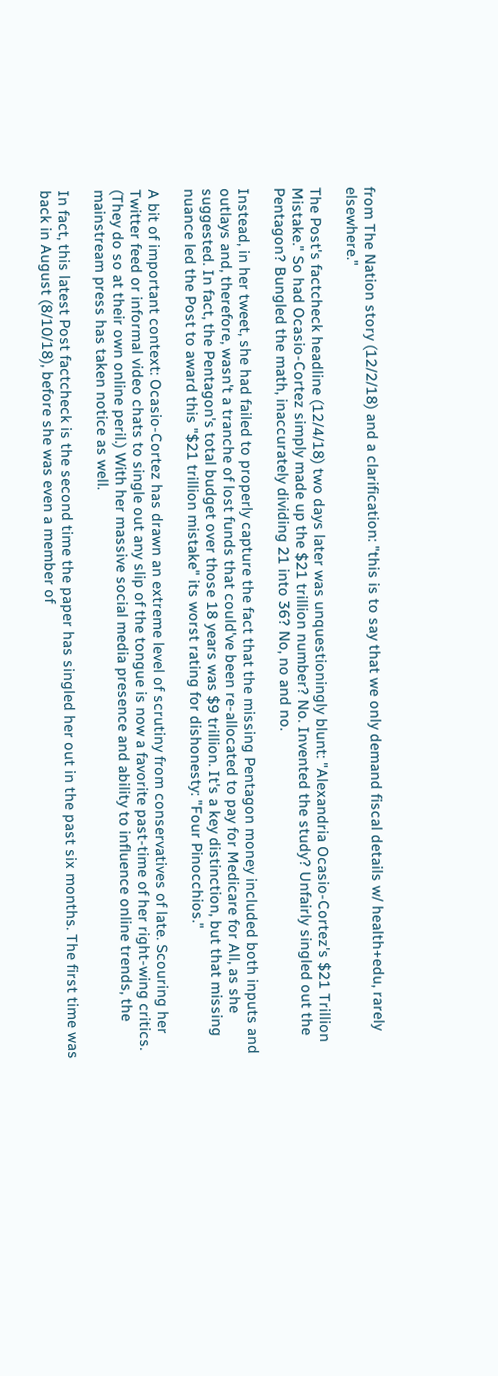from The Nation story (12/2/18) and a clarification: "this is to say that we only demand fiscal details w/ health+edu, rarely elsewhere."

The Post's factcheck headline (12/4/18) two days later was unquestioningly blunt: "Alexandria Ocasio-Cortez's $21 Trillion Mistake." So had Ocasio-Cortez simply made up the $21 trillion number? No. Invented the study? Unfairly singled out the Pentagon? Bungled the math, inaccurately dividing 21 into 36? No, no and no.

Instead, in her tweet, she had failed to properly capture the fact that the missing Pentagon money included both inputs and outlays and, therefore, wasn't a tranche of lost funds that could've been re-allocated to pay for Medicare for All, as she suggested. In fact, the Pentagon's total budget over those 18 years was $9 trillion. It's a key distinction, but that missing nuance led the Post to award this "$21 trillion mistake" its worst rating for dishonesty: "Four Pinocchios."

A bit of important context: Ocasio-Cortez has drawn an extreme level of scrutiny from conservatives of late. Scouring her Twitter feed or informal video chats to single out any slip of the tongue is now a favorite past-time of her right-wing critics. (They do so at their own online peril.) With her massive social media presence and ability to influence online trends, the mainstream press has taken notice as well.

In fact, this latest Post factcheck is the second time the paper has singled her out in the past six months. The first time was back in August (8/10/18), before she was even a member of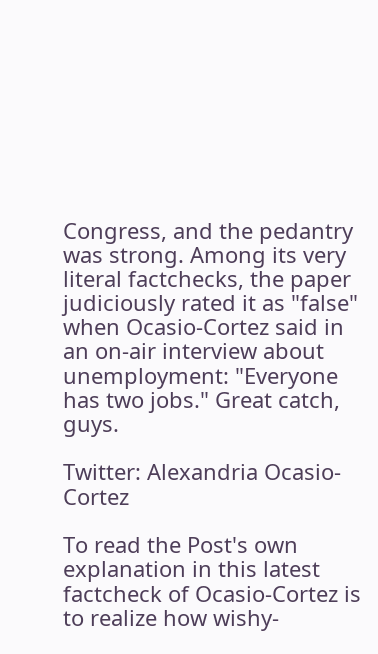Congress, and the pedantry was strong. Among its very literal factchecks, the paper judiciously rated it as "false" when Ocasio-Cortez said in an on-air interview about unemployment: "Everyone has two jobs." Great catch, guys.

Twitter: Alexandria Ocasio-Cortez

To read the Post's own explanation in this latest factcheck of Ocasio-Cortez is to realize how wishy-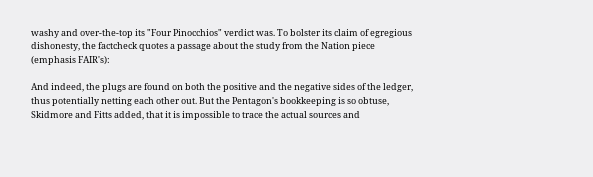washy and over-the-top its "Four Pinocchios" verdict was. To bolster its claim of egregious dishonesty, the factcheck quotes a passage about the study from the Nation piece (emphasis FAIR's):

And indeed, the plugs are found on both the positive and the negative sides of the ledger, thus potentially netting each other out. But the Pentagon's bookkeeping is so obtuse, Skidmore and Fitts added, that it is impossible to trace the actual sources and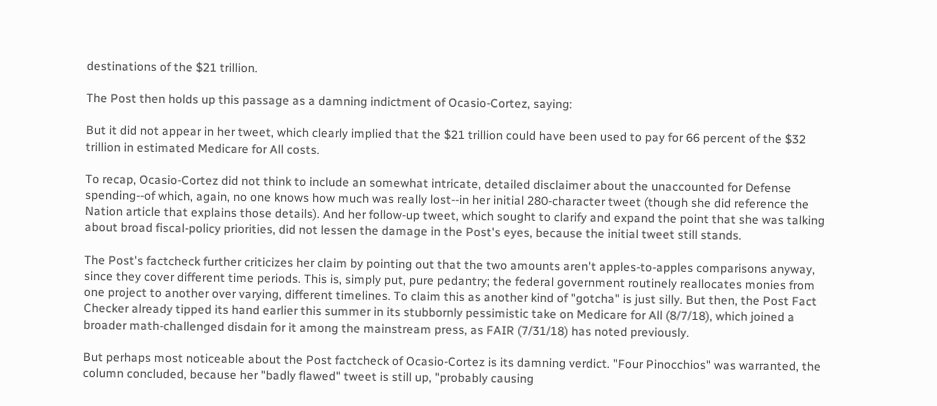destinations of the $21 trillion.

The Post then holds up this passage as a damning indictment of Ocasio-Cortez, saying:

But it did not appear in her tweet, which clearly implied that the $21 trillion could have been used to pay for 66 percent of the $32 trillion in estimated Medicare for All costs.

To recap, Ocasio-Cortez did not think to include an somewhat intricate, detailed disclaimer about the unaccounted for Defense spending--of which, again, no one knows how much was really lost--in her initial 280-character tweet (though she did reference the Nation article that explains those details). And her follow-up tweet, which sought to clarify and expand the point that she was talking about broad fiscal-policy priorities, did not lessen the damage in the Post's eyes, because the initial tweet still stands.

The Post's factcheck further criticizes her claim by pointing out that the two amounts aren't apples-to-apples comparisons anyway, since they cover different time periods. This is, simply put, pure pedantry; the federal government routinely reallocates monies from one project to another over varying, different timelines. To claim this as another kind of "gotcha" is just silly. But then, the Post Fact Checker already tipped its hand earlier this summer in its stubbornly pessimistic take on Medicare for All (8/7/18), which joined a broader math-challenged disdain for it among the mainstream press, as FAIR (7/31/18) has noted previously.

But perhaps most noticeable about the Post factcheck of Ocasio-Cortez is its damning verdict. "Four Pinocchios" was warranted, the column concluded, because her "badly flawed" tweet is still up, "probably causing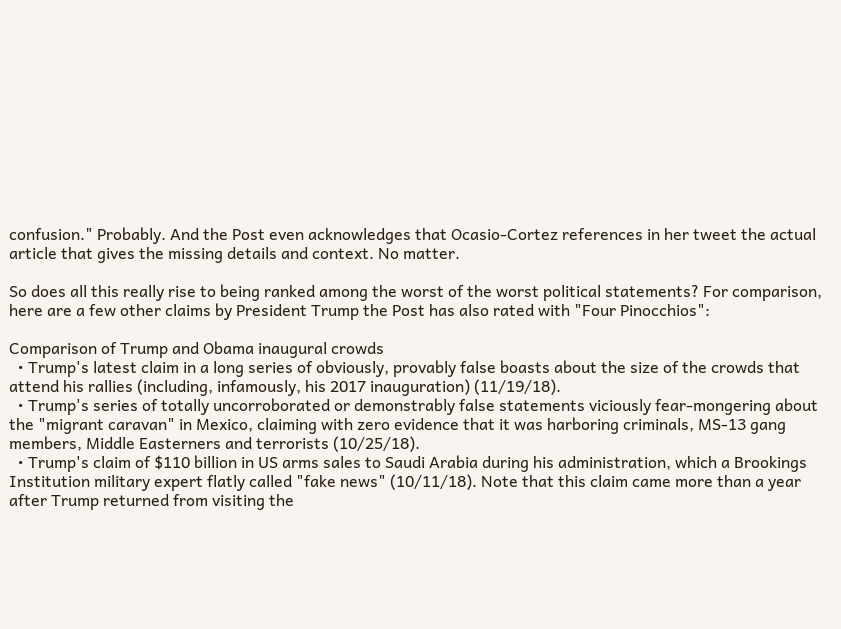confusion." Probably. And the Post even acknowledges that Ocasio-Cortez references in her tweet the actual article that gives the missing details and context. No matter.

So does all this really rise to being ranked among the worst of the worst political statements? For comparison, here are a few other claims by President Trump the Post has also rated with "Four Pinocchios":

Comparison of Trump and Obama inaugural crowds
  • Trump's latest claim in a long series of obviously, provably false boasts about the size of the crowds that attend his rallies (including, infamously, his 2017 inauguration) (11/19/18).
  • Trump's series of totally uncorroborated or demonstrably false statements viciously fear-mongering about the "migrant caravan" in Mexico, claiming with zero evidence that it was harboring criminals, MS-13 gang members, Middle Easterners and terrorists (10/25/18).
  • Trump's claim of $110 billion in US arms sales to Saudi Arabia during his administration, which a Brookings Institution military expert flatly called "fake news" (10/11/18). Note that this claim came more than a year after Trump returned from visiting the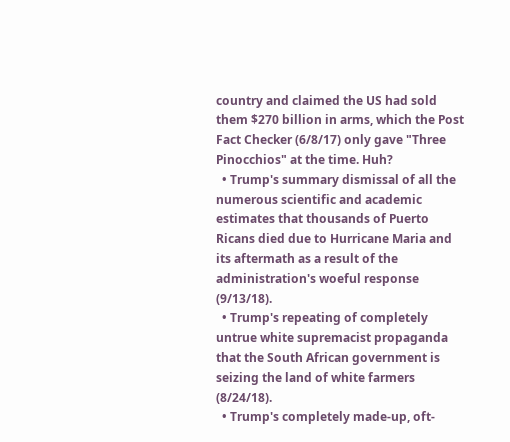country and claimed the US had sold them $270 billion in arms, which the Post Fact Checker (6/8/17) only gave "Three Pinocchios" at the time. Huh?
  • Trump's summary dismissal of all the numerous scientific and academic estimates that thousands of Puerto Ricans died due to Hurricane Maria and its aftermath as a result of the administration's woeful response (9/13/18).
  • Trump's repeating of completely untrue white supremacist propaganda that the South African government is seizing the land of white farmers (8/24/18).
  • Trump's completely made-up, oft-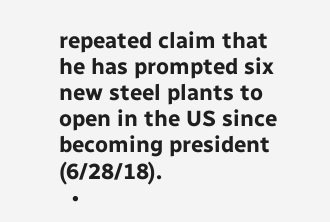repeated claim that he has prompted six new steel plants to open in the US since becoming president (6/28/18).
  •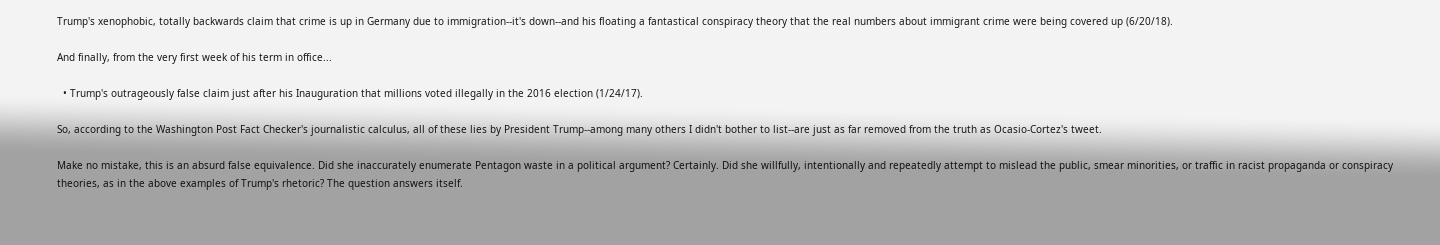Trump's xenophobic, totally backwards claim that crime is up in Germany due to immigration--it's down--and his floating a fantastical conspiracy theory that the real numbers about immigrant crime were being covered up (6/20/18).

And finally, from the very first week of his term in office...

  • Trump's outrageously false claim just after his Inauguration that millions voted illegally in the 2016 election (1/24/17).

So, according to the Washington Post Fact Checker's journalistic calculus, all of these lies by President Trump--among many others I didn't bother to list--are just as far removed from the truth as Ocasio-Cortez's tweet.

Make no mistake, this is an absurd false equivalence. Did she inaccurately enumerate Pentagon waste in a political argument? Certainly. Did she willfully, intentionally and repeatedly attempt to mislead the public, smear minorities, or traffic in racist propaganda or conspiracy theories, as in the above examples of Trump's rhetoric? The question answers itself.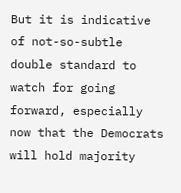But it is indicative of not-so-subtle double standard to watch for going forward, especially now that the Democrats will hold majority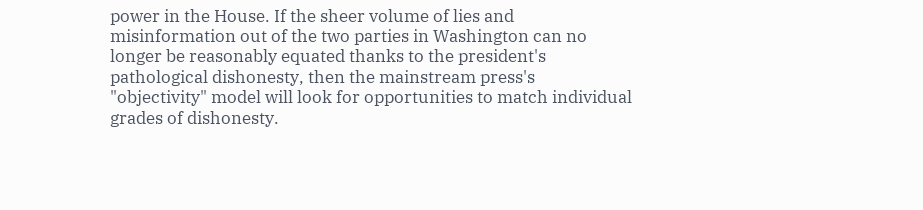power in the House. If the sheer volume of lies and misinformation out of the two parties in Washington can no longer be reasonably equated thanks to the president's pathological dishonesty, then the mainstream press's "objectivity" model will look for opportunities to match individual grades of dishonesty.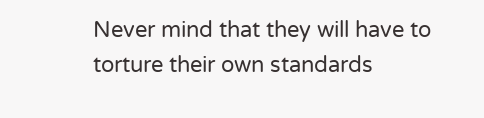Never mind that they will have to torture their own standards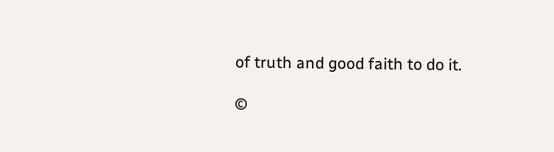of truth and good faith to do it.

©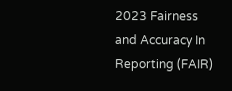2023 Fairness and Accuracy In Reporting (FAIR)